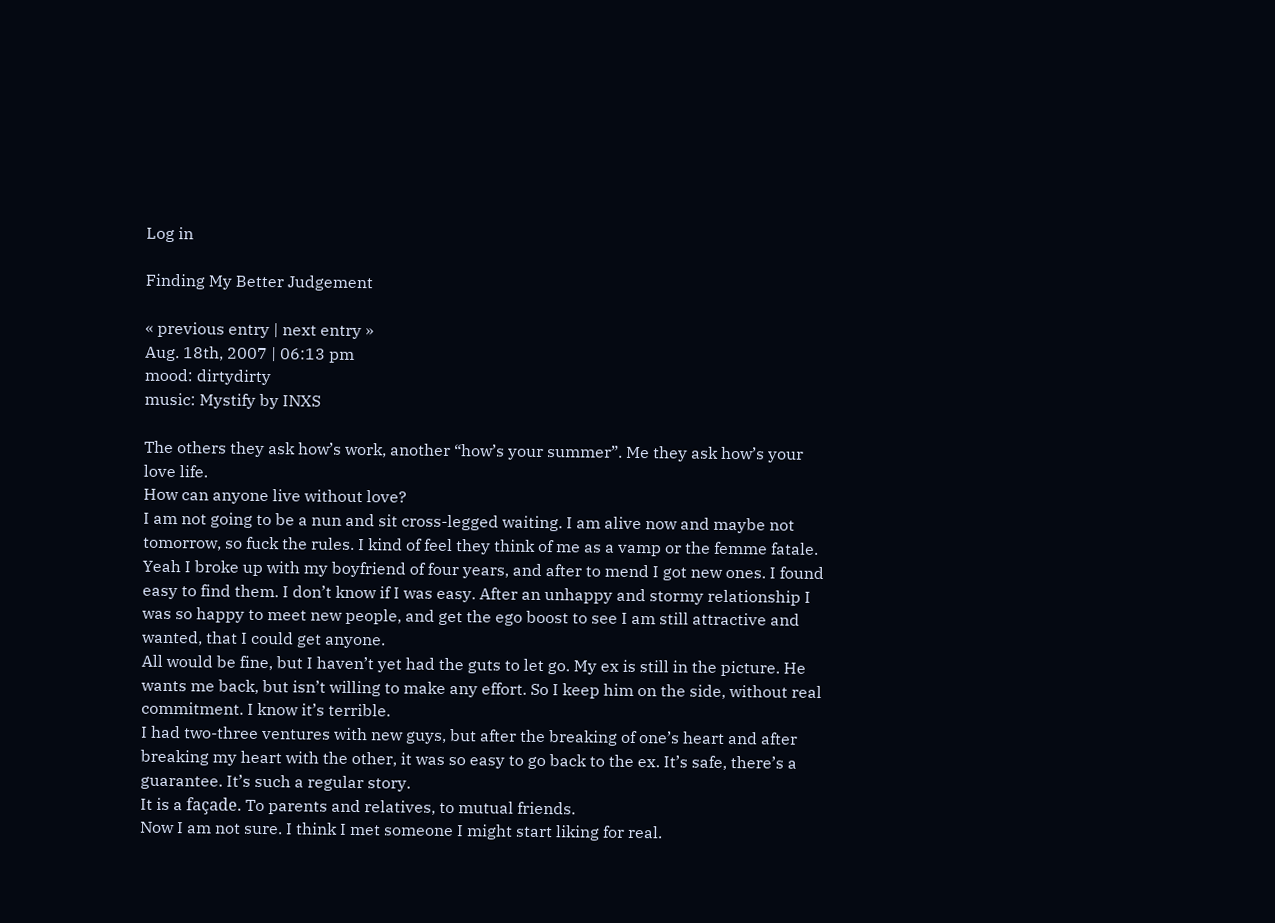Log in

Finding My Better Judgement

« previous entry | next entry »
Aug. 18th, 2007 | 06:13 pm
mood: dirtydirty
music: Mystify by INXS

The others they ask how’s work, another “how’s your summer”. Me they ask how’s your love life.
How can anyone live without love?
I am not going to be a nun and sit cross-legged waiting. I am alive now and maybe not tomorrow, so fuck the rules. I kind of feel they think of me as a vamp or the femme fatale. Yeah I broke up with my boyfriend of four years, and after to mend I got new ones. I found easy to find them. I don’t know if I was easy. After an unhappy and stormy relationship I was so happy to meet new people, and get the ego boost to see I am still attractive and wanted, that I could get anyone.
All would be fine, but I haven’t yet had the guts to let go. My ex is still in the picture. He wants me back, but isn’t willing to make any effort. So I keep him on the side, without real commitment. I know it’s terrible.
I had two-three ventures with new guys, but after the breaking of one’s heart and after breaking my heart with the other, it was so easy to go back to the ex. It’s safe, there’s a guarantee. It’s such a regular story.
It is a façade. To parents and relatives, to mutual friends.
Now I am not sure. I think I met someone I might start liking for real.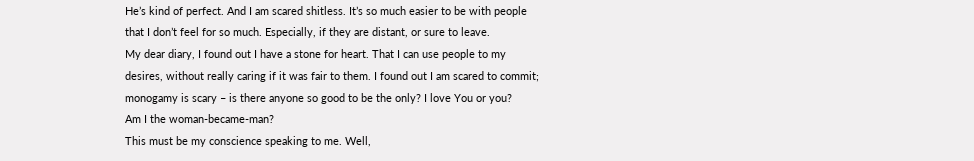He’s kind of perfect. And I am scared shitless. It’s so much easier to be with people that I don’t feel for so much. Especially, if they are distant, or sure to leave.
My dear diary, I found out I have a stone for heart. That I can use people to my desires, without really caring if it was fair to them. I found out I am scared to commit; monogamy is scary – is there anyone so good to be the only? I love You or you?
Am I the woman-became-man?
This must be my conscience speaking to me. Well,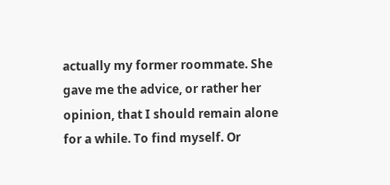actually my former roommate. She gave me the advice, or rather her opinion, that I should remain alone for a while. To find myself. Or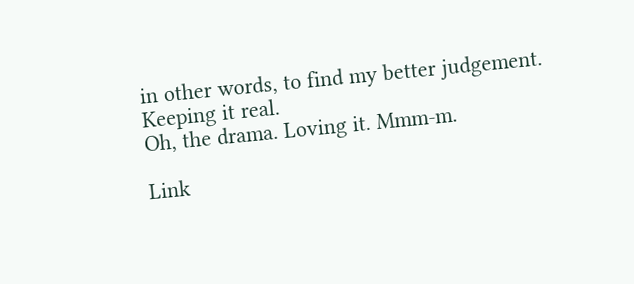in other words, to find my better judgement. Keeping it real.
Oh, the drama. Loving it. Mmm-m.

Link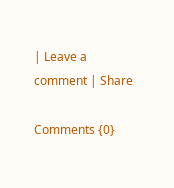| Leave a comment | Share

Comments {0}